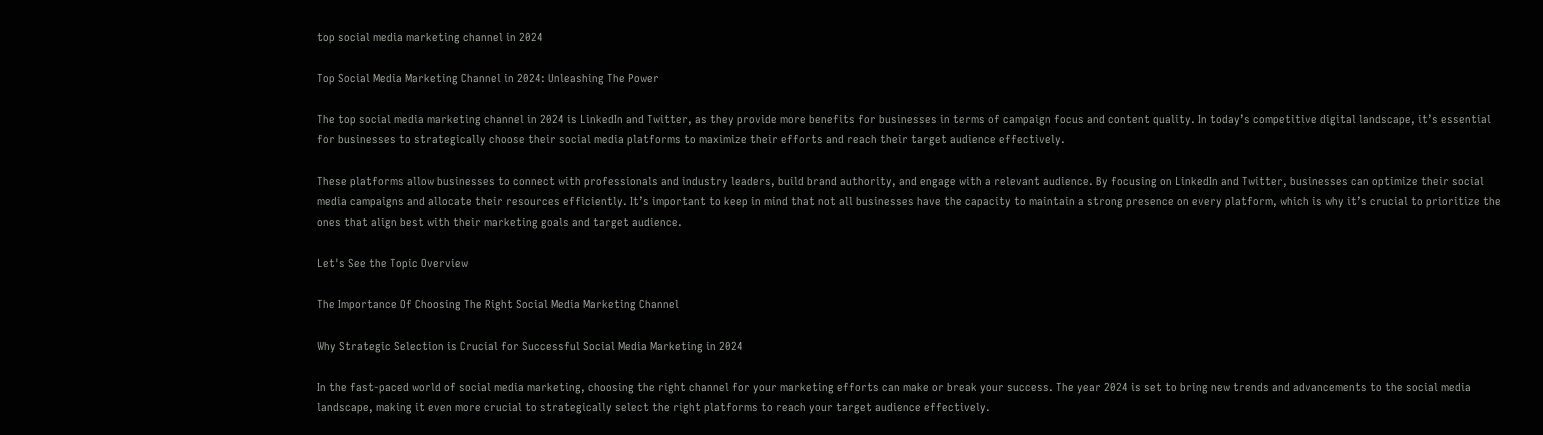top social media marketing channel in 2024

Top Social Media Marketing Channel in 2024: Unleashing The Power

The top social media marketing channel in 2024 is LinkedIn and Twitter, as they provide more benefits for businesses in terms of campaign focus and content quality. In today’s competitive digital landscape, it’s essential for businesses to strategically choose their social media platforms to maximize their efforts and reach their target audience effectively.

These platforms allow businesses to connect with professionals and industry leaders, build brand authority, and engage with a relevant audience. By focusing on LinkedIn and Twitter, businesses can optimize their social media campaigns and allocate their resources efficiently. It’s important to keep in mind that not all businesses have the capacity to maintain a strong presence on every platform, which is why it’s crucial to prioritize the ones that align best with their marketing goals and target audience.

Let's See the Topic Overview

The Importance Of Choosing The Right Social Media Marketing Channel

Why Strategic Selection is Crucial for Successful Social Media Marketing in 2024

In the fast-paced world of social media marketing, choosing the right channel for your marketing efforts can make or break your success. The year 2024 is set to bring new trends and advancements to the social media landscape, making it even more crucial to strategically select the right platforms to reach your target audience effectively.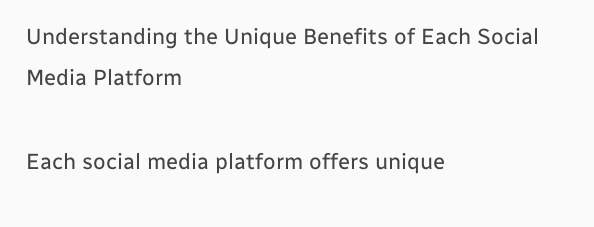Understanding the Unique Benefits of Each Social Media Platform

Each social media platform offers unique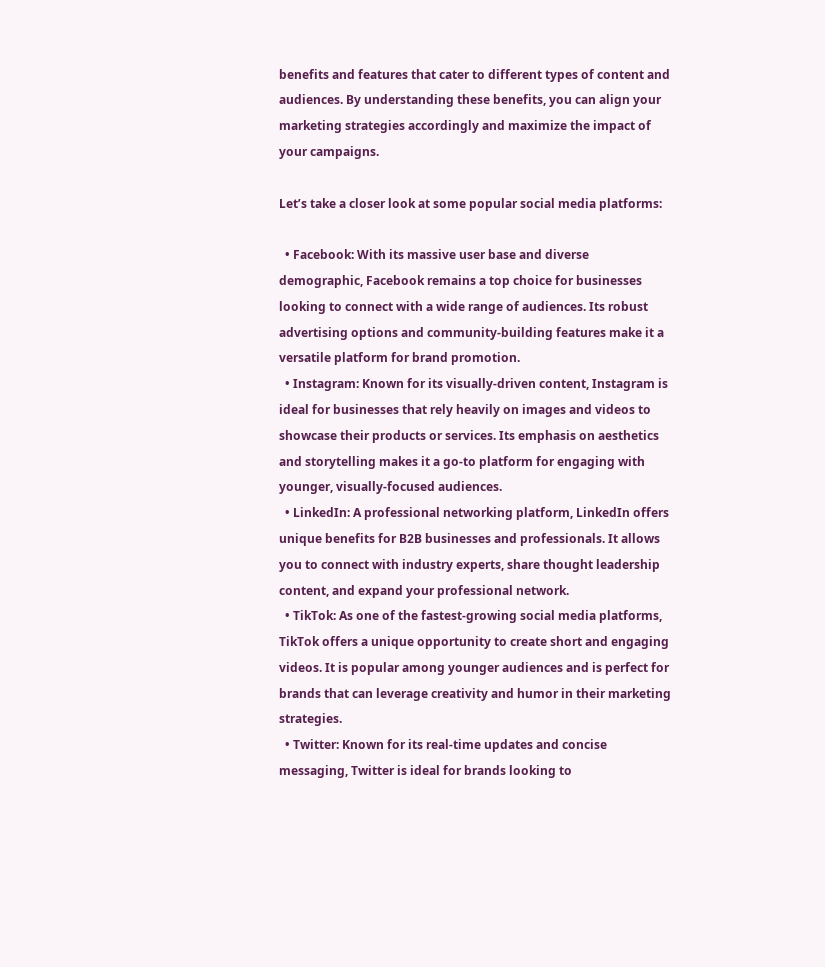benefits and features that cater to different types of content and audiences. By understanding these benefits, you can align your marketing strategies accordingly and maximize the impact of your campaigns.

Let’s take a closer look at some popular social media platforms:

  • Facebook: With its massive user base and diverse demographic, Facebook remains a top choice for businesses looking to connect with a wide range of audiences. Its robust advertising options and community-building features make it a versatile platform for brand promotion.
  • Instagram: Known for its visually-driven content, Instagram is ideal for businesses that rely heavily on images and videos to showcase their products or services. Its emphasis on aesthetics and storytelling makes it a go-to platform for engaging with younger, visually-focused audiences.
  • LinkedIn: A professional networking platform, LinkedIn offers unique benefits for B2B businesses and professionals. It allows you to connect with industry experts, share thought leadership content, and expand your professional network.
  • TikTok: As one of the fastest-growing social media platforms, TikTok offers a unique opportunity to create short and engaging videos. It is popular among younger audiences and is perfect for brands that can leverage creativity and humor in their marketing strategies.
  • Twitter: Known for its real-time updates and concise messaging, Twitter is ideal for brands looking to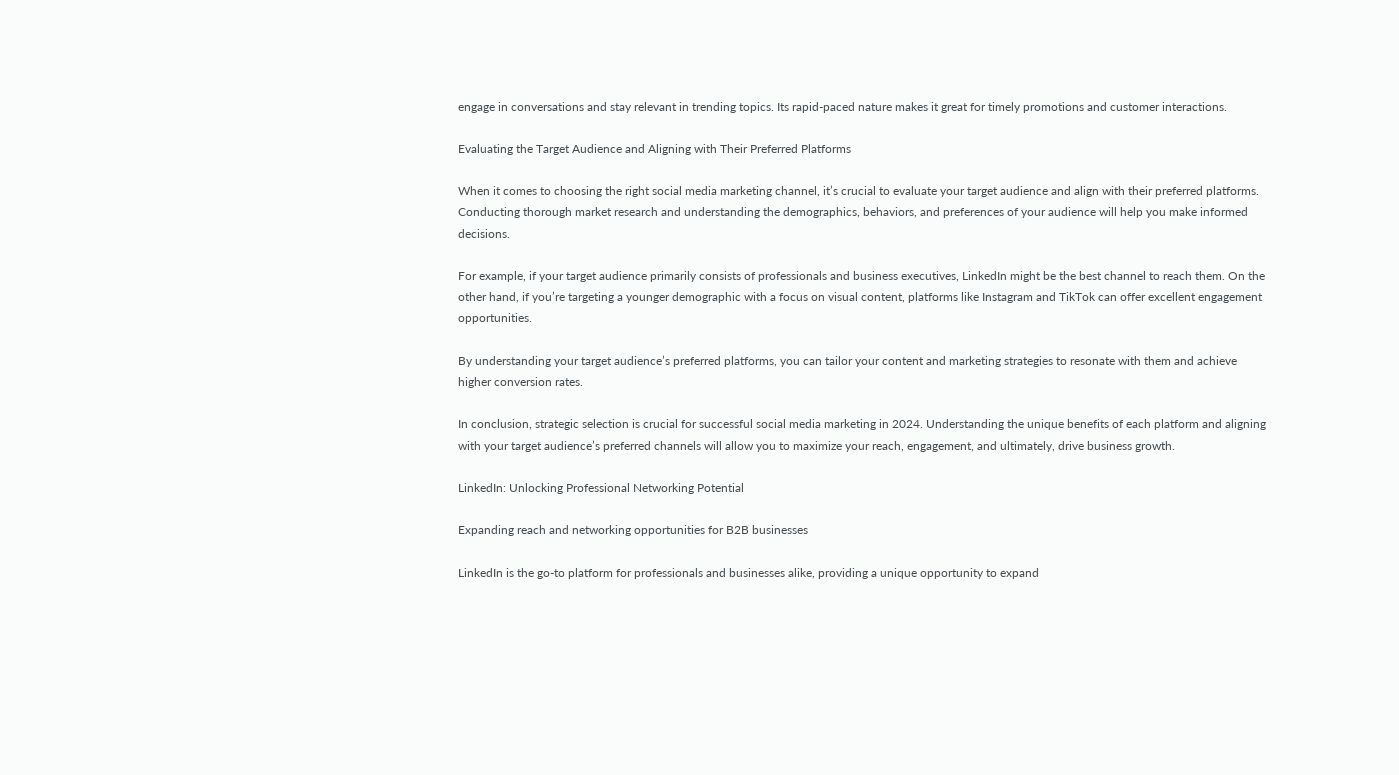engage in conversations and stay relevant in trending topics. Its rapid-paced nature makes it great for timely promotions and customer interactions.

Evaluating the Target Audience and Aligning with Their Preferred Platforms

When it comes to choosing the right social media marketing channel, it’s crucial to evaluate your target audience and align with their preferred platforms. Conducting thorough market research and understanding the demographics, behaviors, and preferences of your audience will help you make informed decisions.

For example, if your target audience primarily consists of professionals and business executives, LinkedIn might be the best channel to reach them. On the other hand, if you’re targeting a younger demographic with a focus on visual content, platforms like Instagram and TikTok can offer excellent engagement opportunities.

By understanding your target audience’s preferred platforms, you can tailor your content and marketing strategies to resonate with them and achieve higher conversion rates.

In conclusion, strategic selection is crucial for successful social media marketing in 2024. Understanding the unique benefits of each platform and aligning with your target audience’s preferred channels will allow you to maximize your reach, engagement, and ultimately, drive business growth.

LinkedIn: Unlocking Professional Networking Potential

Expanding reach and networking opportunities for B2B businesses

LinkedIn is the go-to platform for professionals and businesses alike, providing a unique opportunity to expand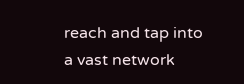reach and tap into a vast network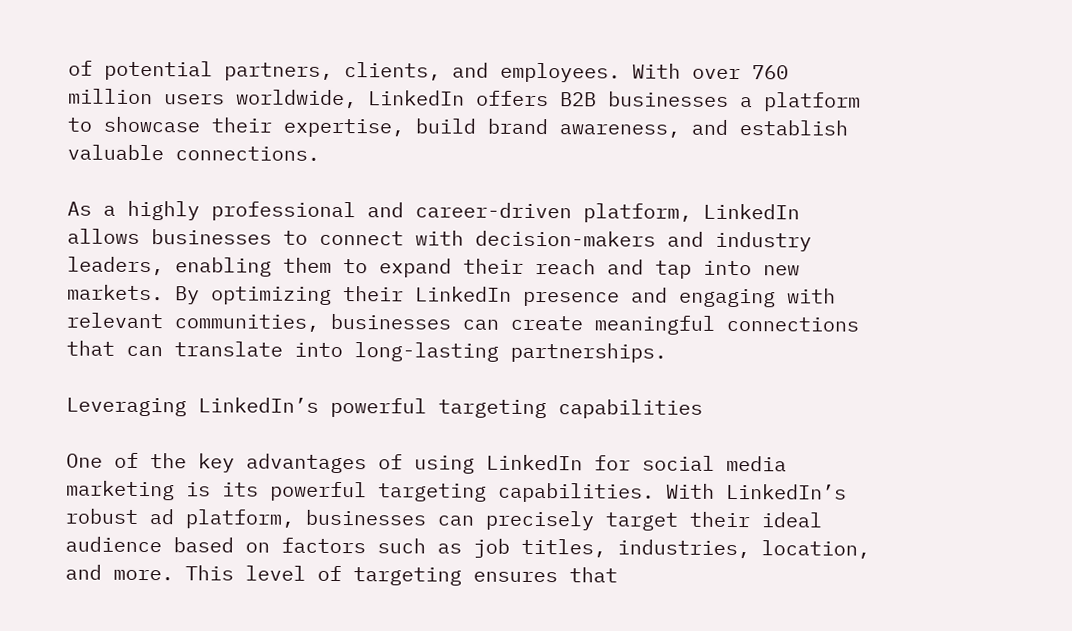of potential partners, clients, and employees. With over 760 million users worldwide, LinkedIn offers B2B businesses a platform to showcase their expertise, build brand awareness, and establish valuable connections.

As a highly professional and career-driven platform, LinkedIn allows businesses to connect with decision-makers and industry leaders, enabling them to expand their reach and tap into new markets. By optimizing their LinkedIn presence and engaging with relevant communities, businesses can create meaningful connections that can translate into long-lasting partnerships.

Leveraging LinkedIn’s powerful targeting capabilities

One of the key advantages of using LinkedIn for social media marketing is its powerful targeting capabilities. With LinkedIn’s robust ad platform, businesses can precisely target their ideal audience based on factors such as job titles, industries, location, and more. This level of targeting ensures that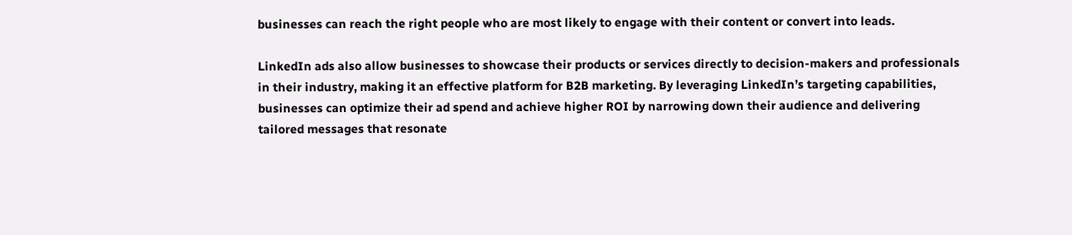businesses can reach the right people who are most likely to engage with their content or convert into leads.

LinkedIn ads also allow businesses to showcase their products or services directly to decision-makers and professionals in their industry, making it an effective platform for B2B marketing. By leveraging LinkedIn’s targeting capabilities, businesses can optimize their ad spend and achieve higher ROI by narrowing down their audience and delivering tailored messages that resonate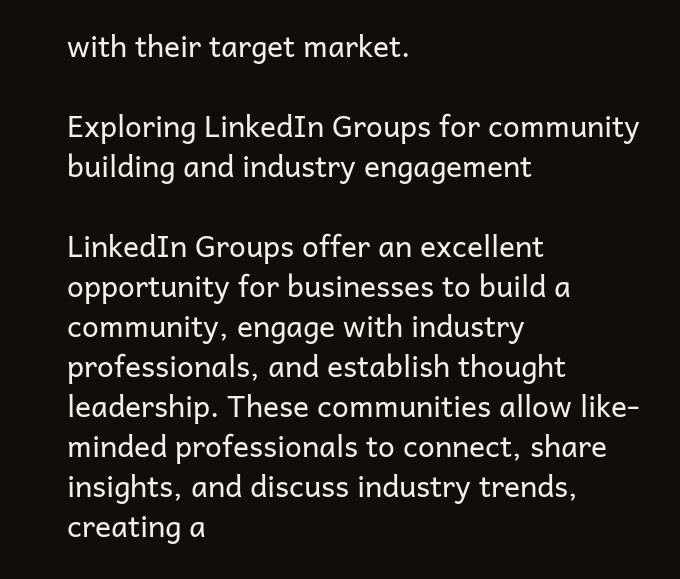with their target market.

Exploring LinkedIn Groups for community building and industry engagement

LinkedIn Groups offer an excellent opportunity for businesses to build a community, engage with industry professionals, and establish thought leadership. These communities allow like-minded professionals to connect, share insights, and discuss industry trends, creating a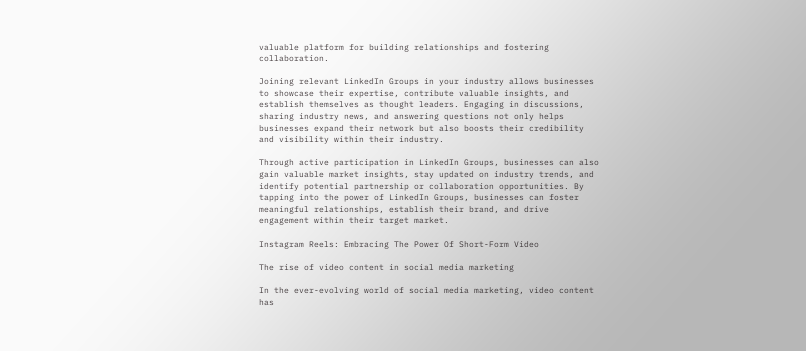valuable platform for building relationships and fostering collaboration.

Joining relevant LinkedIn Groups in your industry allows businesses to showcase their expertise, contribute valuable insights, and establish themselves as thought leaders. Engaging in discussions, sharing industry news, and answering questions not only helps businesses expand their network but also boosts their credibility and visibility within their industry.

Through active participation in LinkedIn Groups, businesses can also gain valuable market insights, stay updated on industry trends, and identify potential partnership or collaboration opportunities. By tapping into the power of LinkedIn Groups, businesses can foster meaningful relationships, establish their brand, and drive engagement within their target market.

Instagram Reels: Embracing The Power Of Short-Form Video

The rise of video content in social media marketing

In the ever-evolving world of social media marketing, video content has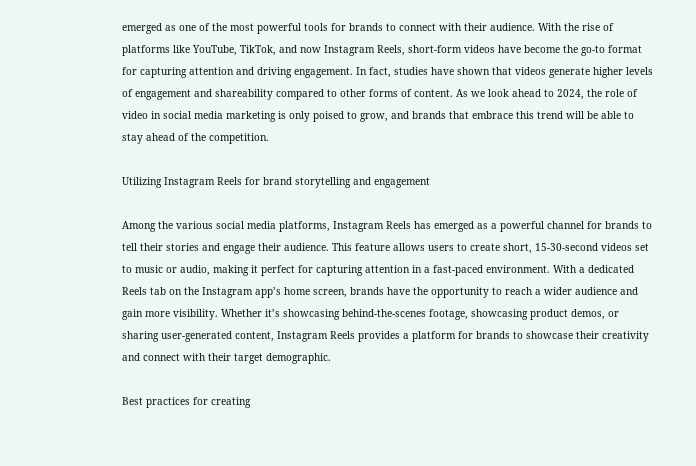emerged as one of the most powerful tools for brands to connect with their audience. With the rise of platforms like YouTube, TikTok, and now Instagram Reels, short-form videos have become the go-to format for capturing attention and driving engagement. In fact, studies have shown that videos generate higher levels of engagement and shareability compared to other forms of content. As we look ahead to 2024, the role of video in social media marketing is only poised to grow, and brands that embrace this trend will be able to stay ahead of the competition.

Utilizing Instagram Reels for brand storytelling and engagement

Among the various social media platforms, Instagram Reels has emerged as a powerful channel for brands to tell their stories and engage their audience. This feature allows users to create short, 15-30-second videos set to music or audio, making it perfect for capturing attention in a fast-paced environment. With a dedicated Reels tab on the Instagram app’s home screen, brands have the opportunity to reach a wider audience and gain more visibility. Whether it’s showcasing behind-the-scenes footage, showcasing product demos, or sharing user-generated content, Instagram Reels provides a platform for brands to showcase their creativity and connect with their target demographic.

Best practices for creating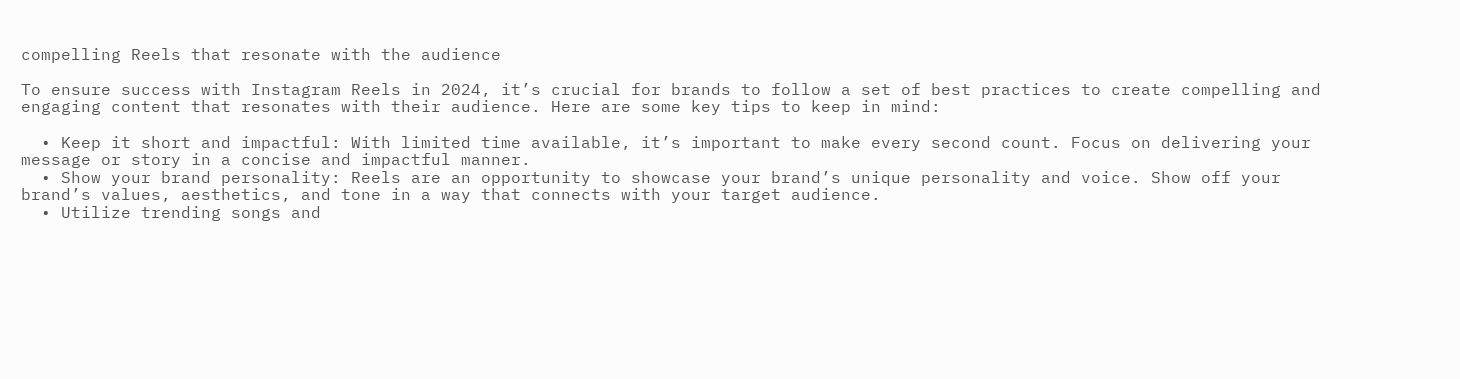compelling Reels that resonate with the audience

To ensure success with Instagram Reels in 2024, it’s crucial for brands to follow a set of best practices to create compelling and engaging content that resonates with their audience. Here are some key tips to keep in mind:

  • Keep it short and impactful: With limited time available, it’s important to make every second count. Focus on delivering your message or story in a concise and impactful manner.
  • Show your brand personality: Reels are an opportunity to showcase your brand’s unique personality and voice. Show off your brand’s values, aesthetics, and tone in a way that connects with your target audience.
  • Utilize trending songs and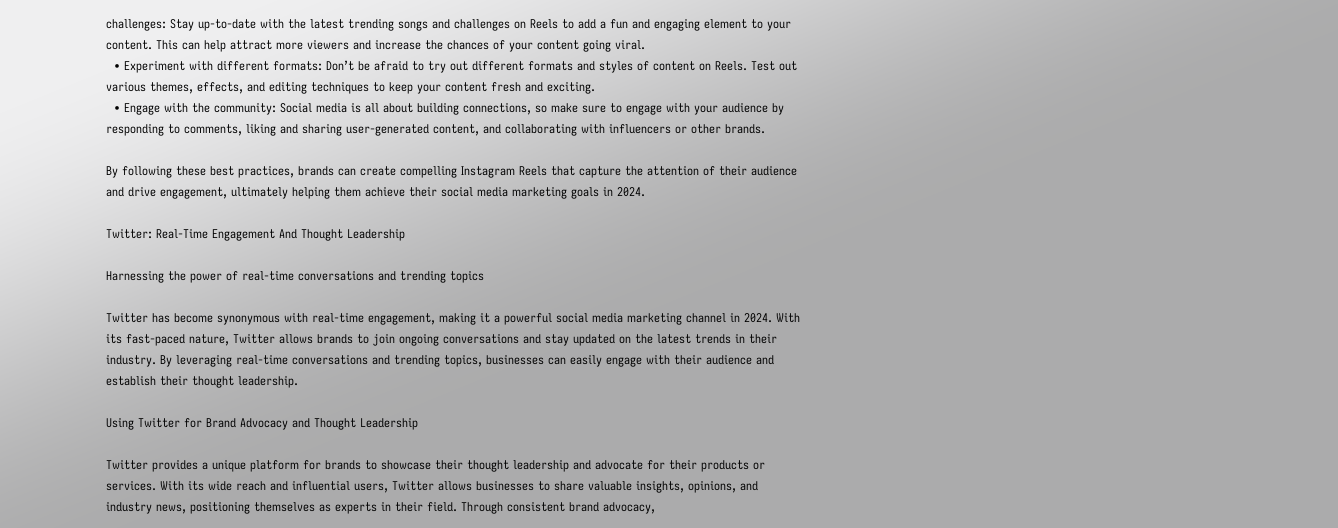challenges: Stay up-to-date with the latest trending songs and challenges on Reels to add a fun and engaging element to your content. This can help attract more viewers and increase the chances of your content going viral.
  • Experiment with different formats: Don’t be afraid to try out different formats and styles of content on Reels. Test out various themes, effects, and editing techniques to keep your content fresh and exciting.
  • Engage with the community: Social media is all about building connections, so make sure to engage with your audience by responding to comments, liking and sharing user-generated content, and collaborating with influencers or other brands.

By following these best practices, brands can create compelling Instagram Reels that capture the attention of their audience and drive engagement, ultimately helping them achieve their social media marketing goals in 2024.

Twitter: Real-Time Engagement And Thought Leadership

Harnessing the power of real-time conversations and trending topics

Twitter has become synonymous with real-time engagement, making it a powerful social media marketing channel in 2024. With its fast-paced nature, Twitter allows brands to join ongoing conversations and stay updated on the latest trends in their industry. By leveraging real-time conversations and trending topics, businesses can easily engage with their audience and establish their thought leadership.

Using Twitter for Brand Advocacy and Thought Leadership

Twitter provides a unique platform for brands to showcase their thought leadership and advocate for their products or services. With its wide reach and influential users, Twitter allows businesses to share valuable insights, opinions, and industry news, positioning themselves as experts in their field. Through consistent brand advocacy,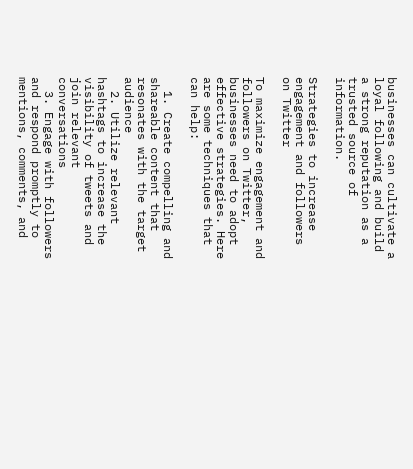businesses can cultivate a loyal following and build a strong reputation as a trusted source of information.

Strategies to increase engagement and followers on Twitter

To maximize engagement and followers on Twitter, businesses need to adopt effective strategies. Here are some techniques that can help:

  1. Create compelling and shareable content that resonates with the target audience
  2. Utilize relevant hashtags to increase the visibility of tweets and join relevant conversations
  3. Engage with followers and respond promptly to mentions, comments, and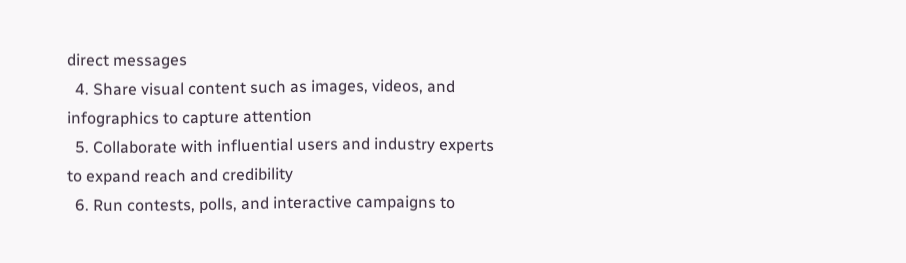direct messages
  4. Share visual content such as images, videos, and infographics to capture attention
  5. Collaborate with influential users and industry experts to expand reach and credibility
  6. Run contests, polls, and interactive campaigns to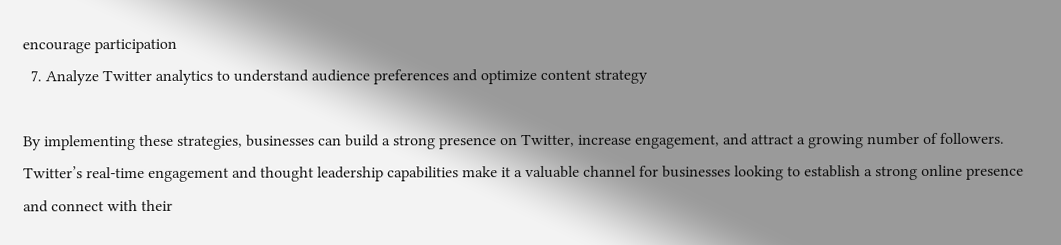encourage participation
  7. Analyze Twitter analytics to understand audience preferences and optimize content strategy

By implementing these strategies, businesses can build a strong presence on Twitter, increase engagement, and attract a growing number of followers. Twitter’s real-time engagement and thought leadership capabilities make it a valuable channel for businesses looking to establish a strong online presence and connect with their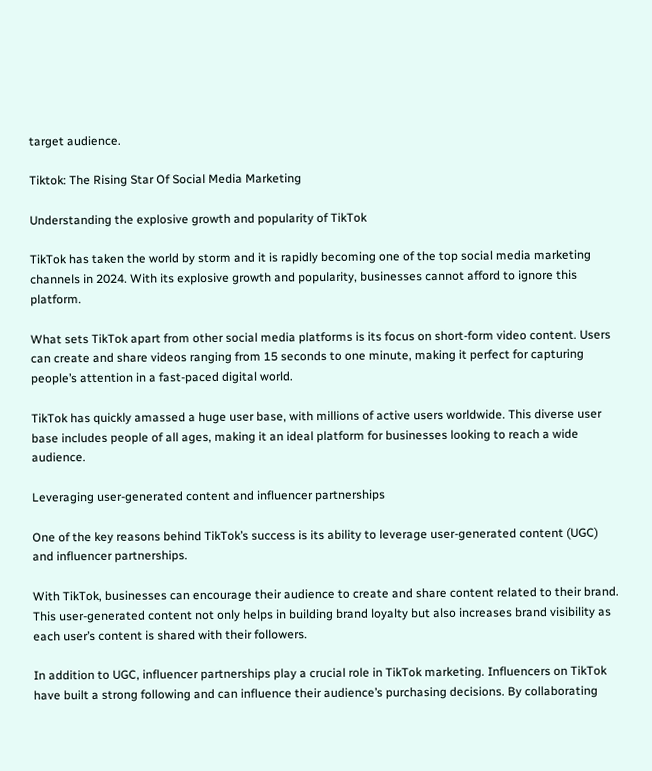target audience.

Tiktok: The Rising Star Of Social Media Marketing

Understanding the explosive growth and popularity of TikTok

TikTok has taken the world by storm and it is rapidly becoming one of the top social media marketing channels in 2024. With its explosive growth and popularity, businesses cannot afford to ignore this platform.

What sets TikTok apart from other social media platforms is its focus on short-form video content. Users can create and share videos ranging from 15 seconds to one minute, making it perfect for capturing people’s attention in a fast-paced digital world.

TikTok has quickly amassed a huge user base, with millions of active users worldwide. This diverse user base includes people of all ages, making it an ideal platform for businesses looking to reach a wide audience.

Leveraging user-generated content and influencer partnerships

One of the key reasons behind TikTok’s success is its ability to leverage user-generated content (UGC) and influencer partnerships.

With TikTok, businesses can encourage their audience to create and share content related to their brand. This user-generated content not only helps in building brand loyalty but also increases brand visibility as each user’s content is shared with their followers.

In addition to UGC, influencer partnerships play a crucial role in TikTok marketing. Influencers on TikTok have built a strong following and can influence their audience’s purchasing decisions. By collaborating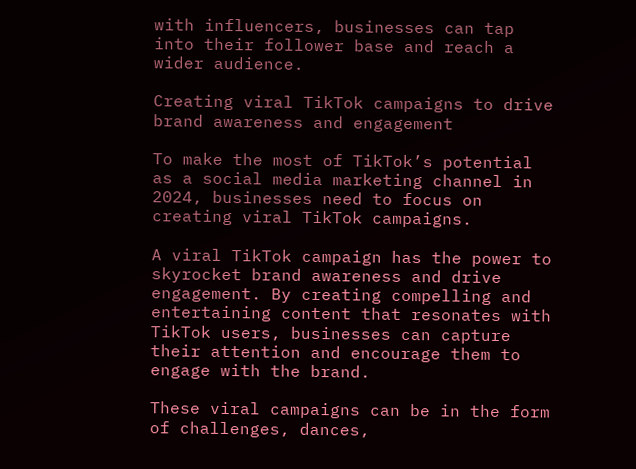with influencers, businesses can tap into their follower base and reach a wider audience.

Creating viral TikTok campaigns to drive brand awareness and engagement

To make the most of TikTok’s potential as a social media marketing channel in 2024, businesses need to focus on creating viral TikTok campaigns.

A viral TikTok campaign has the power to skyrocket brand awareness and drive engagement. By creating compelling and entertaining content that resonates with TikTok users, businesses can capture their attention and encourage them to engage with the brand.

These viral campaigns can be in the form of challenges, dances,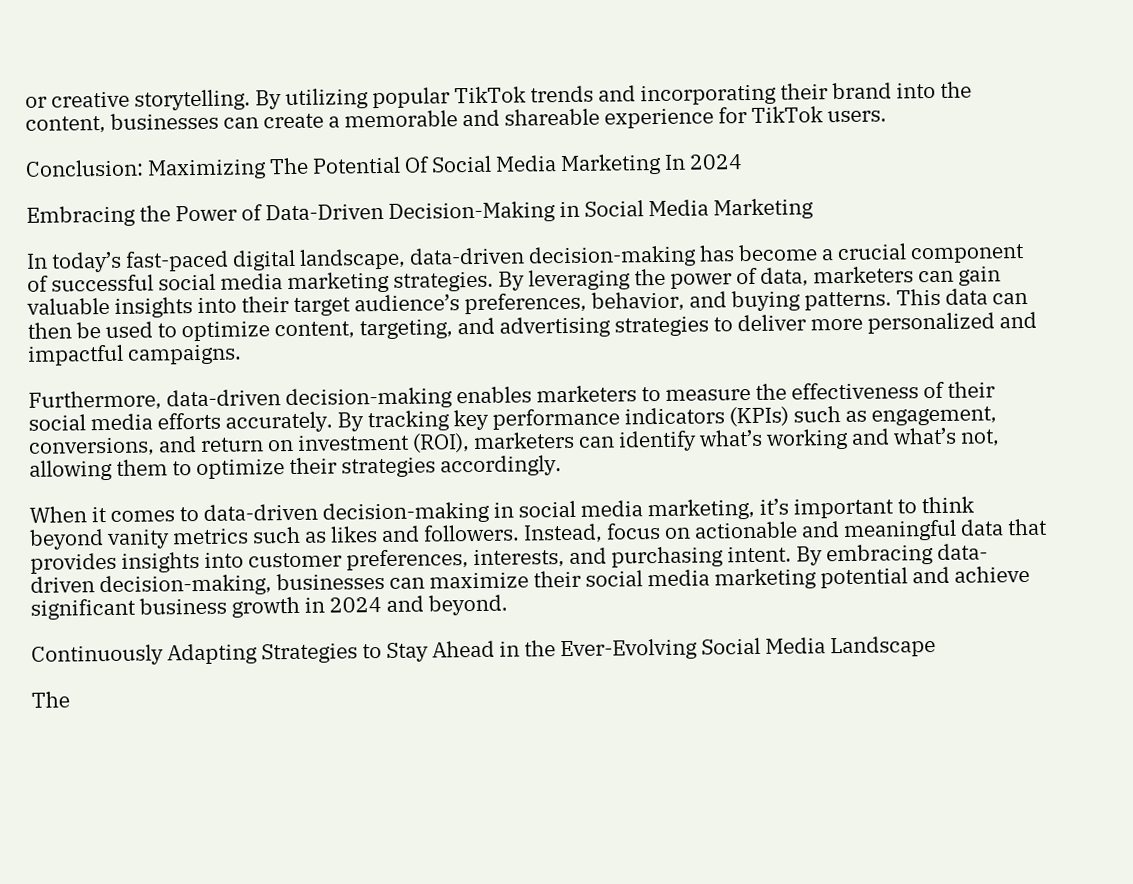or creative storytelling. By utilizing popular TikTok trends and incorporating their brand into the content, businesses can create a memorable and shareable experience for TikTok users.

Conclusion: Maximizing The Potential Of Social Media Marketing In 2024

Embracing the Power of Data-Driven Decision-Making in Social Media Marketing

In today’s fast-paced digital landscape, data-driven decision-making has become a crucial component of successful social media marketing strategies. By leveraging the power of data, marketers can gain valuable insights into their target audience’s preferences, behavior, and buying patterns. This data can then be used to optimize content, targeting, and advertising strategies to deliver more personalized and impactful campaigns.

Furthermore, data-driven decision-making enables marketers to measure the effectiveness of their social media efforts accurately. By tracking key performance indicators (KPIs) such as engagement, conversions, and return on investment (ROI), marketers can identify what’s working and what’s not, allowing them to optimize their strategies accordingly.

When it comes to data-driven decision-making in social media marketing, it’s important to think beyond vanity metrics such as likes and followers. Instead, focus on actionable and meaningful data that provides insights into customer preferences, interests, and purchasing intent. By embracing data-driven decision-making, businesses can maximize their social media marketing potential and achieve significant business growth in 2024 and beyond.

Continuously Adapting Strategies to Stay Ahead in the Ever-Evolving Social Media Landscape

The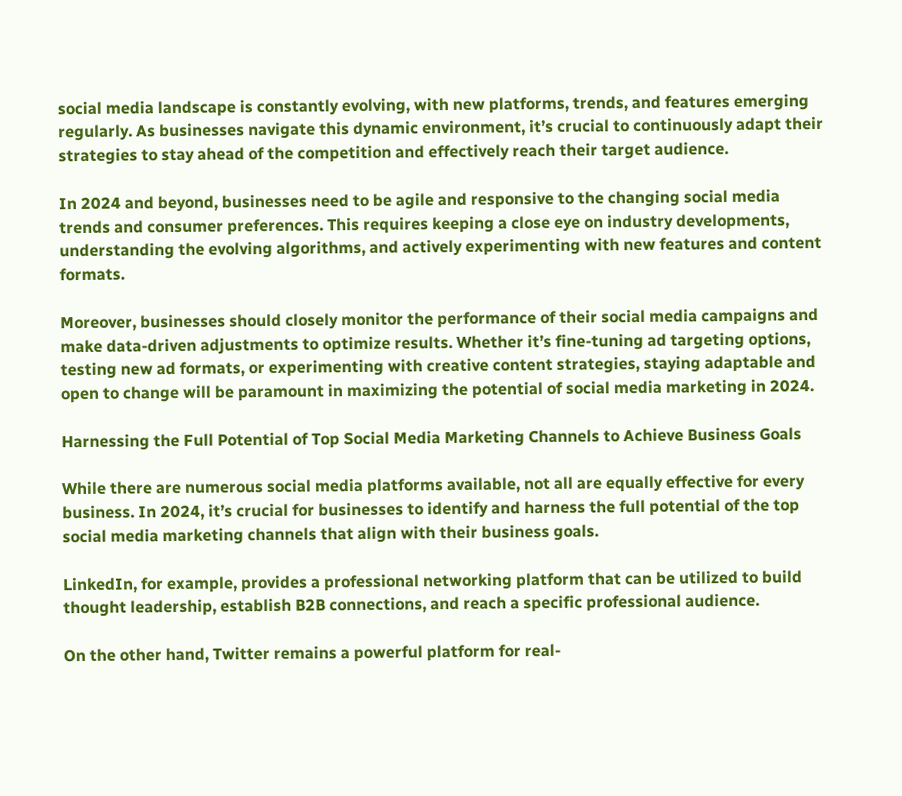social media landscape is constantly evolving, with new platforms, trends, and features emerging regularly. As businesses navigate this dynamic environment, it’s crucial to continuously adapt their strategies to stay ahead of the competition and effectively reach their target audience.

In 2024 and beyond, businesses need to be agile and responsive to the changing social media trends and consumer preferences. This requires keeping a close eye on industry developments, understanding the evolving algorithms, and actively experimenting with new features and content formats.

Moreover, businesses should closely monitor the performance of their social media campaigns and make data-driven adjustments to optimize results. Whether it’s fine-tuning ad targeting options, testing new ad formats, or experimenting with creative content strategies, staying adaptable and open to change will be paramount in maximizing the potential of social media marketing in 2024.

Harnessing the Full Potential of Top Social Media Marketing Channels to Achieve Business Goals

While there are numerous social media platforms available, not all are equally effective for every business. In 2024, it’s crucial for businesses to identify and harness the full potential of the top social media marketing channels that align with their business goals.

LinkedIn, for example, provides a professional networking platform that can be utilized to build thought leadership, establish B2B connections, and reach a specific professional audience.

On the other hand, Twitter remains a powerful platform for real-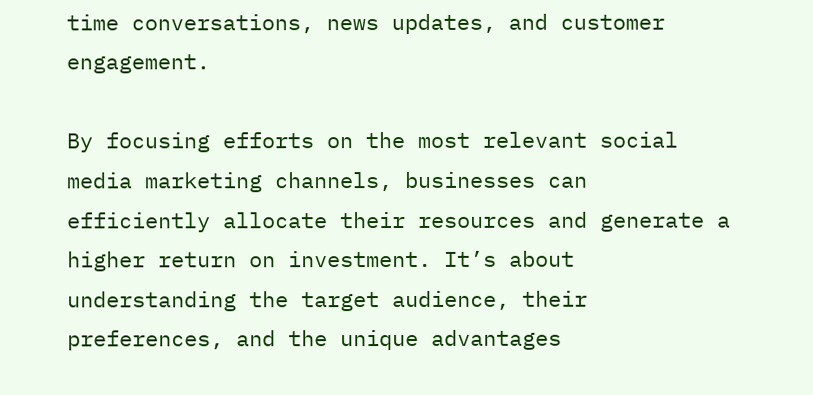time conversations, news updates, and customer engagement.

By focusing efforts on the most relevant social media marketing channels, businesses can efficiently allocate their resources and generate a higher return on investment. It’s about understanding the target audience, their preferences, and the unique advantages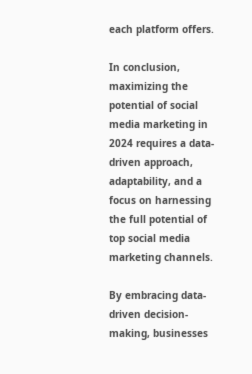each platform offers.

In conclusion, maximizing the potential of social media marketing in 2024 requires a data-driven approach, adaptability, and a focus on harnessing the full potential of top social media marketing channels.

By embracing data-driven decision-making, businesses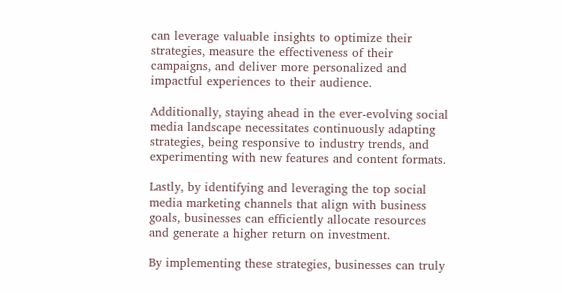can leverage valuable insights to optimize their strategies, measure the effectiveness of their campaigns, and deliver more personalized and impactful experiences to their audience.

Additionally, staying ahead in the ever-evolving social media landscape necessitates continuously adapting strategies, being responsive to industry trends, and experimenting with new features and content formats.

Lastly, by identifying and leveraging the top social media marketing channels that align with business goals, businesses can efficiently allocate resources and generate a higher return on investment.

By implementing these strategies, businesses can truly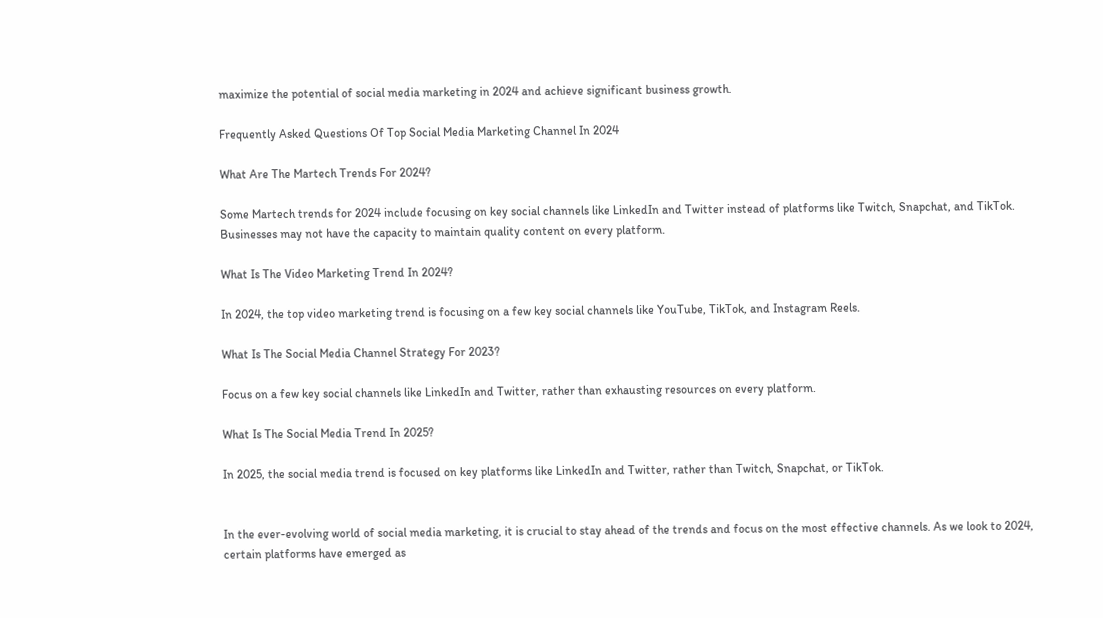maximize the potential of social media marketing in 2024 and achieve significant business growth.

Frequently Asked Questions Of Top Social Media Marketing Channel In 2024

What Are The Martech Trends For 2024?

Some Martech trends for 2024 include focusing on key social channels like LinkedIn and Twitter instead of platforms like Twitch, Snapchat, and TikTok. Businesses may not have the capacity to maintain quality content on every platform.

What Is The Video Marketing Trend In 2024?

In 2024, the top video marketing trend is focusing on a few key social channels like YouTube, TikTok, and Instagram Reels.

What Is The Social Media Channel Strategy For 2023?

Focus on a few key social channels like LinkedIn and Twitter, rather than exhausting resources on every platform.

What Is The Social Media Trend In 2025?

In 2025, the social media trend is focused on key platforms like LinkedIn and Twitter, rather than Twitch, Snapchat, or TikTok.


In the ever-evolving world of social media marketing, it is crucial to stay ahead of the trends and focus on the most effective channels. As we look to 2024, certain platforms have emerged as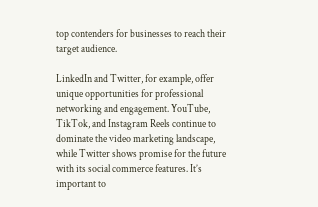top contenders for businesses to reach their target audience.

LinkedIn and Twitter, for example, offer unique opportunities for professional networking and engagement. YouTube, TikTok, and Instagram Reels continue to dominate the video marketing landscape, while Twitter shows promise for the future with its social commerce features. It’s important to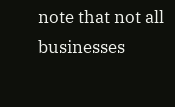note that not all businesses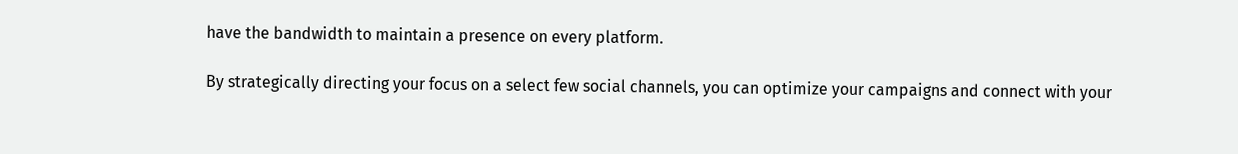have the bandwidth to maintain a presence on every platform.

By strategically directing your focus on a select few social channels, you can optimize your campaigns and connect with your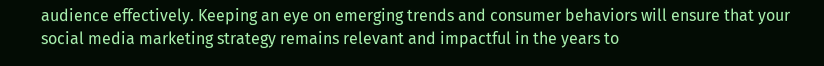audience effectively. Keeping an eye on emerging trends and consumer behaviors will ensure that your social media marketing strategy remains relevant and impactful in the years to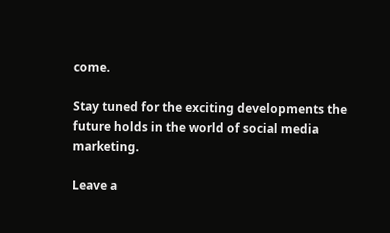come.

Stay tuned for the exciting developments the future holds in the world of social media marketing.

Leave a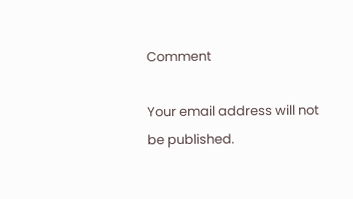Comment

Your email address will not be published.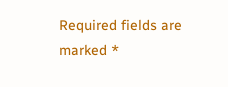Required fields are marked *